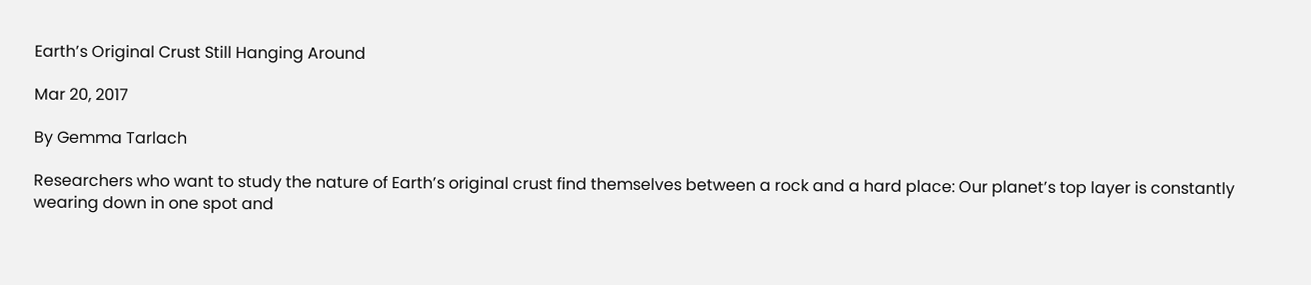Earth’s Original Crust Still Hanging Around

Mar 20, 2017

By Gemma Tarlach

Researchers who want to study the nature of Earth’s original crust find themselves between a rock and a hard place: Our planet’s top layer is constantly wearing down in one spot and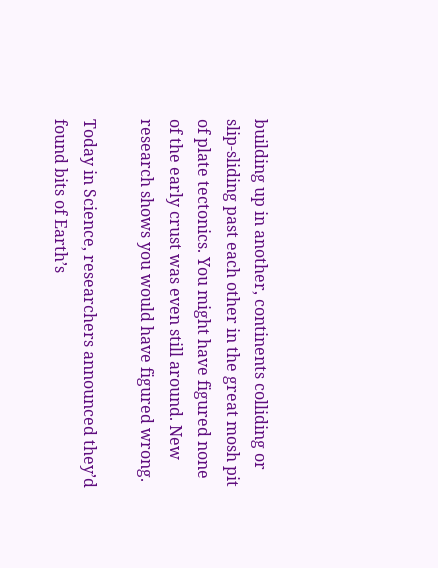building up in another, continents colliding or slip-sliding past each other in the great mosh pit of plate tectonics. You might have figured none of the early crust was even still around. New research shows you would have figured wrong.

Today in Science, researchers announced they’d found bits of Earth’s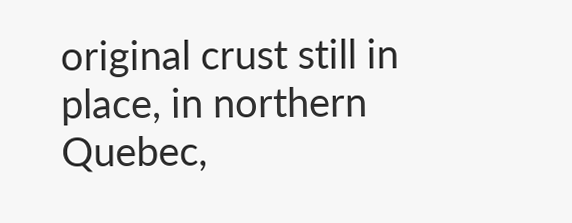original crust still in place, in northern Quebec,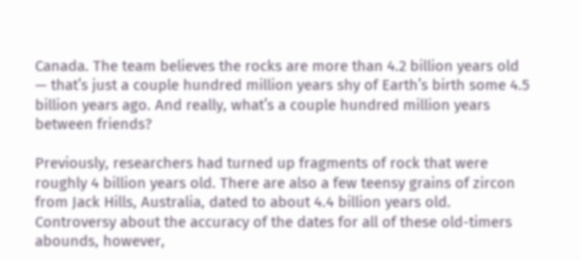Canada. The team believes the rocks are more than 4.2 billion years old — that’s just a couple hundred million years shy of Earth’s birth some 4.5 billion years ago. And really, what’s a couple hundred million years between friends?

Previously, researchers had turned up fragments of rock that were roughly 4 billion years old. There are also a few teensy grains of zircon from Jack Hills, Australia, dated to about 4.4 billion years old. Controversy about the accuracy of the dates for all of these old-timers abounds, however,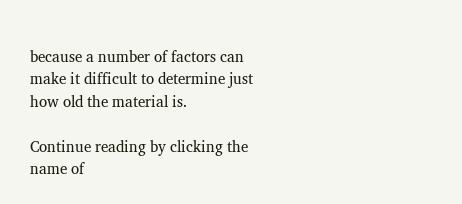because a number of factors can make it difficult to determine just how old the material is.

Continue reading by clicking the name of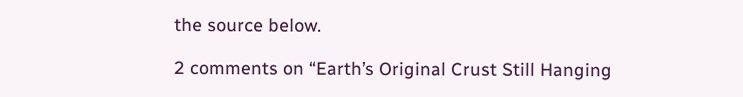the source below.

2 comments on “Earth’s Original Crust Still Hanging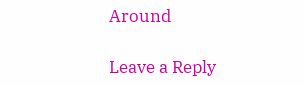Around

Leave a Reply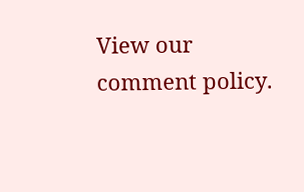View our comment policy.